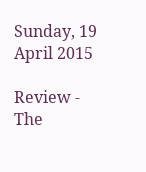Sunday, 19 April 2015

Review - The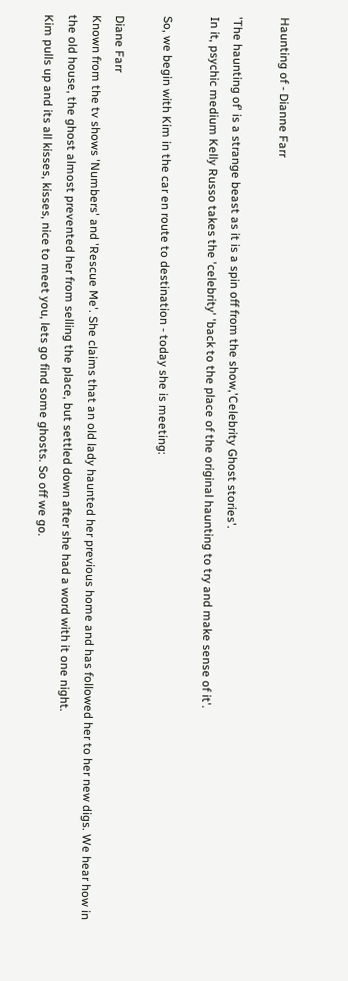Haunting of - Dianne Farr

'The haunting of' is a strange beast as it is a spin off from the show,'Celebrity Ghost stories'.
In it, psychic medium Kelly Russo takes the 'celebrity' 'back to the place of the original haunting to try and make sense of it'.

So, we begin with Kim in the car en route to destination - today she is meeting:

Diane Farr
Known from the tv shows 'Numbers' and 'Rescue Me'. She claims that an old lady haunted her previous home and has followed her to her new digs. We hear how in the old house, the ghost almost prevented her from selling the place, but settled down after she had a word with it one night.
Kim pulls up and its all kisses, kisses, nice to meet you, lets go find some ghosts. So off we go.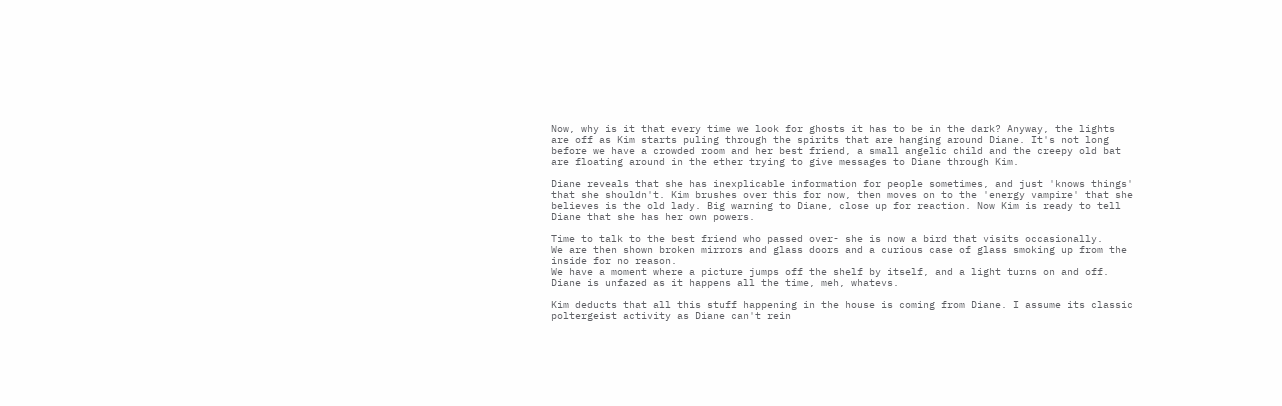Now, why is it that every time we look for ghosts it has to be in the dark? Anyway, the lights are off as Kim starts puling through the spirits that are hanging around Diane. It's not long before we have a crowded room and her best friend, a small angelic child and the creepy old bat are floating around in the ether trying to give messages to Diane through Kim.

Diane reveals that she has inexplicable information for people sometimes, and just 'knows things' that she shouldn't. Kim brushes over this for now, then moves on to the 'energy vampire' that she believes is the old lady. Big warning to Diane, close up for reaction. Now Kim is ready to tell Diane that she has her own powers.

Time to talk to the best friend who passed over- she is now a bird that visits occasionally.
We are then shown broken mirrors and glass doors and a curious case of glass smoking up from the inside for no reason.
We have a moment where a picture jumps off the shelf by itself, and a light turns on and off. Diane is unfazed as it happens all the time, meh, whatevs.

Kim deducts that all this stuff happening in the house is coming from Diane. I assume its classic poltergeist activity as Diane can't rein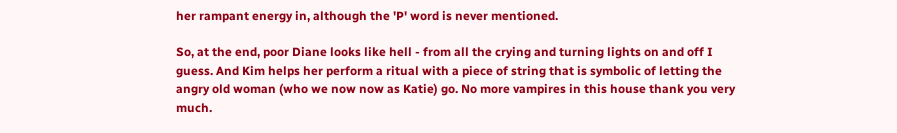her rampant energy in, although the 'P' word is never mentioned.

So, at the end, poor Diane looks like hell - from all the crying and turning lights on and off I guess. And Kim helps her perform a ritual with a piece of string that is symbolic of letting the angry old woman (who we now now as Katie) go. No more vampires in this house thank you very much.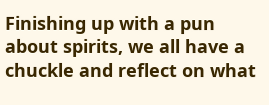Finishing up with a pun about spirits, we all have a chuckle and reflect on what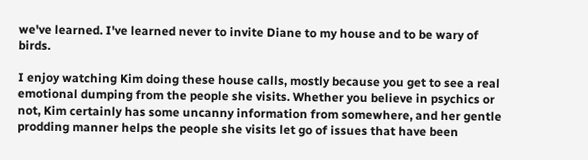we've learned. I've learned never to invite Diane to my house and to be wary of birds.

I enjoy watching Kim doing these house calls, mostly because you get to see a real emotional dumping from the people she visits. Whether you believe in psychics or not, Kim certainly has some uncanny information from somewhere, and her gentle prodding manner helps the people she visits let go of issues that have been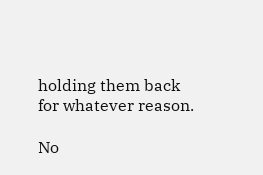holding them back for whatever reason.

No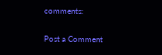comments:

Post a Comment